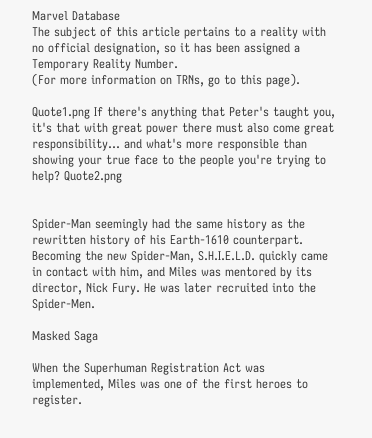Marvel Database
The subject of this article pertains to a reality with no official designation, so it has been assigned a Temporary Reality Number.
(For more information on TRNs, go to this page).

Quote1.png If there's anything that Peter's taught you, it's that with great power there must also come great responsibility... and what's more responsible than showing your true face to the people you're trying to help? Quote2.png


Spider-Man seemingly had the same history as the rewritten history of his Earth-1610 counterpart. Becoming the new Spider-Man, S.H.I.E.L.D. quickly came in contact with him, and Miles was mentored by its director, Nick Fury. He was later recruited into the Spider-Men.

Masked Saga

When the Superhuman Registration Act was implemented, Miles was one of the first heroes to register.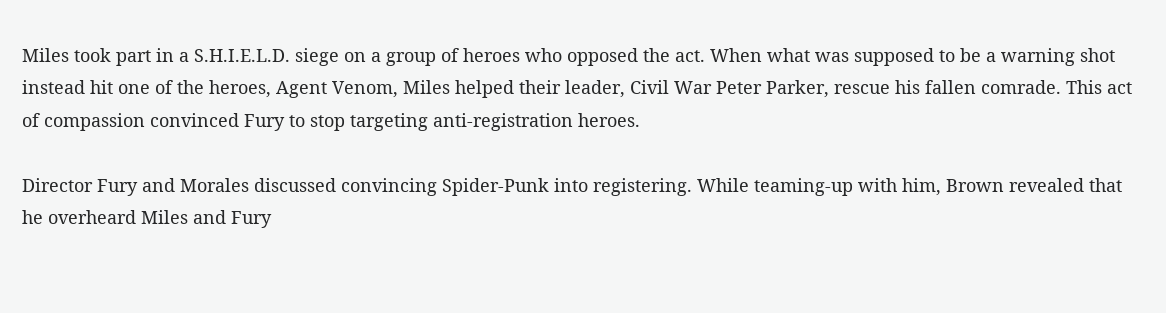Miles took part in a S.H.I.E.L.D. siege on a group of heroes who opposed the act. When what was supposed to be a warning shot instead hit one of the heroes, Agent Venom, Miles helped their leader, Civil War Peter Parker, rescue his fallen comrade. This act of compassion convinced Fury to stop targeting anti-registration heroes.

Director Fury and Morales discussed convincing Spider-Punk into registering. While teaming-up with him, Brown revealed that he overheard Miles and Fury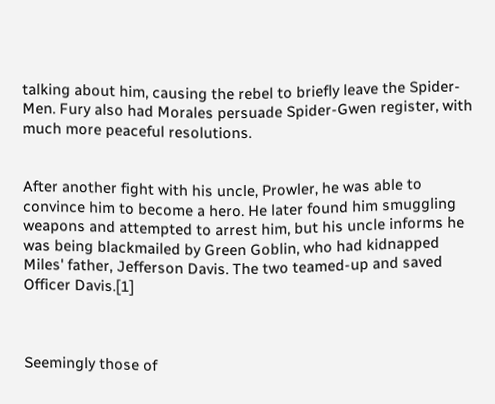talking about him, causing the rebel to briefly leave the Spider-Men. Fury also had Morales persuade Spider-Gwen register, with much more peaceful resolutions.


After another fight with his uncle, Prowler, he was able to convince him to become a hero. He later found him smuggling weapons and attempted to arrest him, but his uncle informs he was being blackmailed by Green Goblin, who had kidnapped Miles' father, Jefferson Davis. The two teamed-up and saved Officer Davis.[1]



Seemingly those of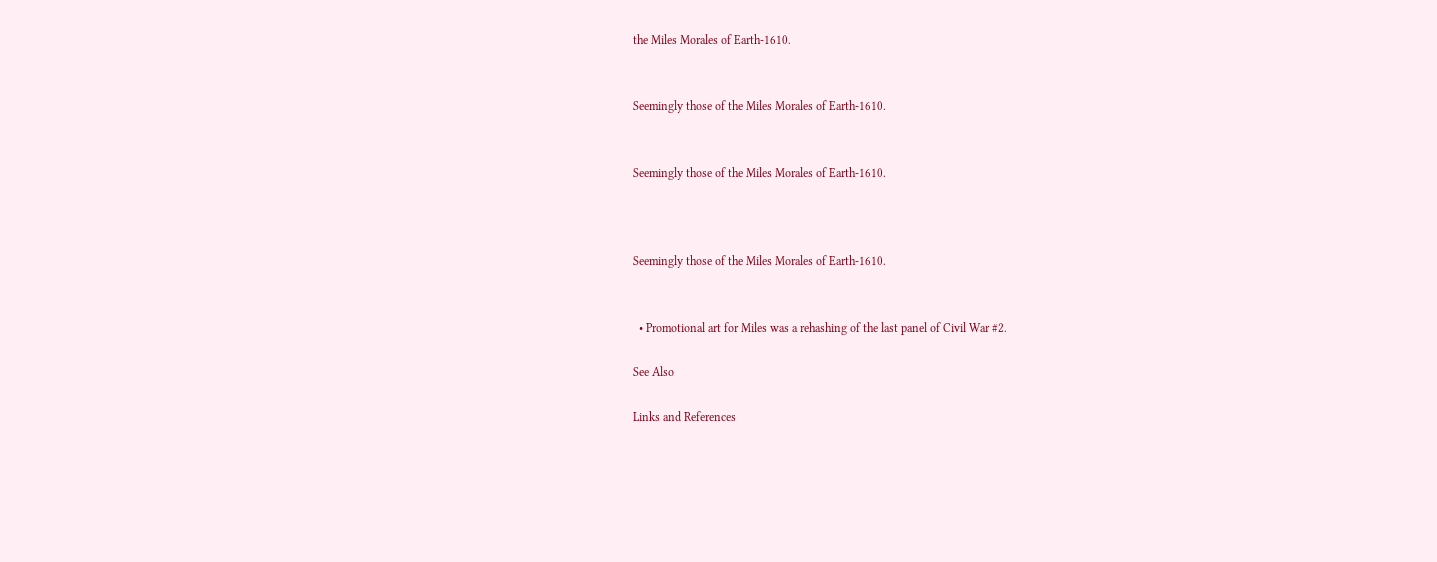the Miles Morales of Earth-1610.


Seemingly those of the Miles Morales of Earth-1610.


Seemingly those of the Miles Morales of Earth-1610.



Seemingly those of the Miles Morales of Earth-1610.


  • Promotional art for Miles was a rehashing of the last panel of Civil War #2.

See Also

Links and References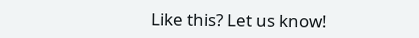Like this? Let us know!